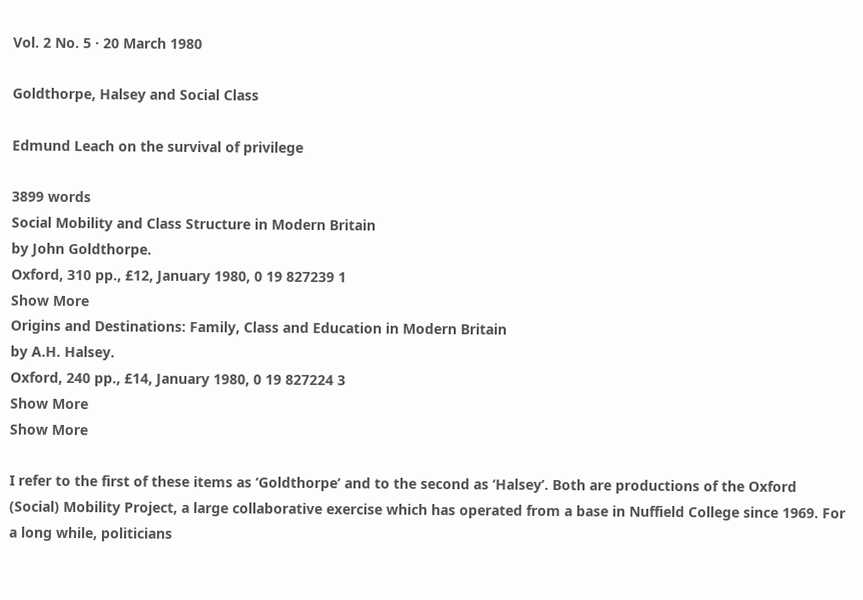Vol. 2 No. 5 · 20 March 1980

Goldthorpe, Halsey and Social Class

Edmund Leach on the survival of privilege

3899 words
Social Mobility and Class Structure in Modern Britain
by John Goldthorpe.
Oxford, 310 pp., £12, January 1980, 0 19 827239 1
Show More
Origins and Destinations: Family, Class and Education in Modern Britain
by A.H. Halsey.
Oxford, 240 pp., £14, January 1980, 0 19 827224 3
Show More
Show More

I refer to the first of these items as ‘Goldthorpe’ and to the second as ‘Halsey’. Both are productions of the Oxford (Social) Mobility Project, a large collaborative exercise which has operated from a base in Nuffield College since 1969. For a long while, politicians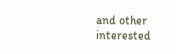and other interested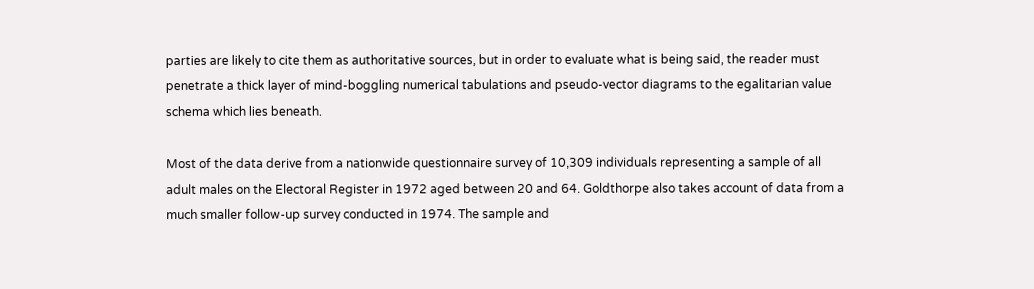parties are likely to cite them as authoritative sources, but in order to evaluate what is being said, the reader must penetrate a thick layer of mind-boggling numerical tabulations and pseudo-vector diagrams to the egalitarian value schema which lies beneath.

Most of the data derive from a nationwide questionnaire survey of 10,309 individuals representing a sample of all adult males on the Electoral Register in 1972 aged between 20 and 64. Goldthorpe also takes account of data from a much smaller follow-up survey conducted in 1974. The sample and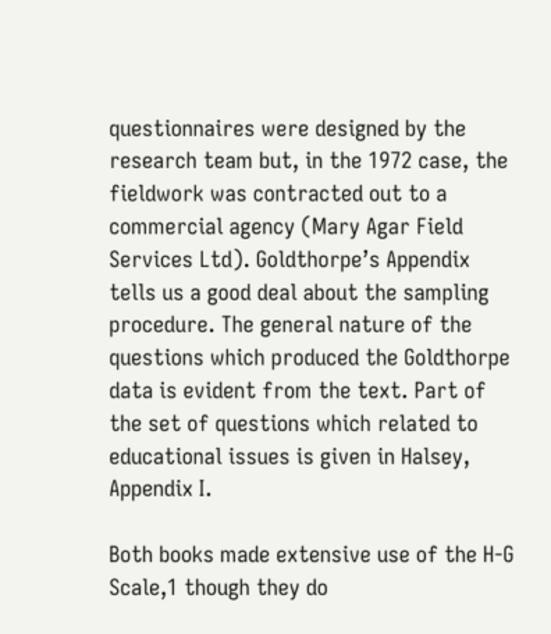questionnaires were designed by the research team but, in the 1972 case, the fieldwork was contracted out to a commercial agency (Mary Agar Field Services Ltd). Goldthorpe’s Appendix tells us a good deal about the sampling procedure. The general nature of the questions which produced the Goldthorpe data is evident from the text. Part of the set of questions which related to educational issues is given in Halsey, Appendix I.

Both books made extensive use of the H-G Scale,1 though they do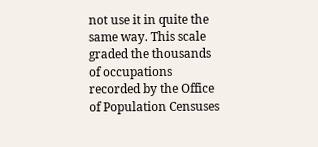not use it in quite the same way. This scale graded the thousands of occupations recorded by the Office of Population Censuses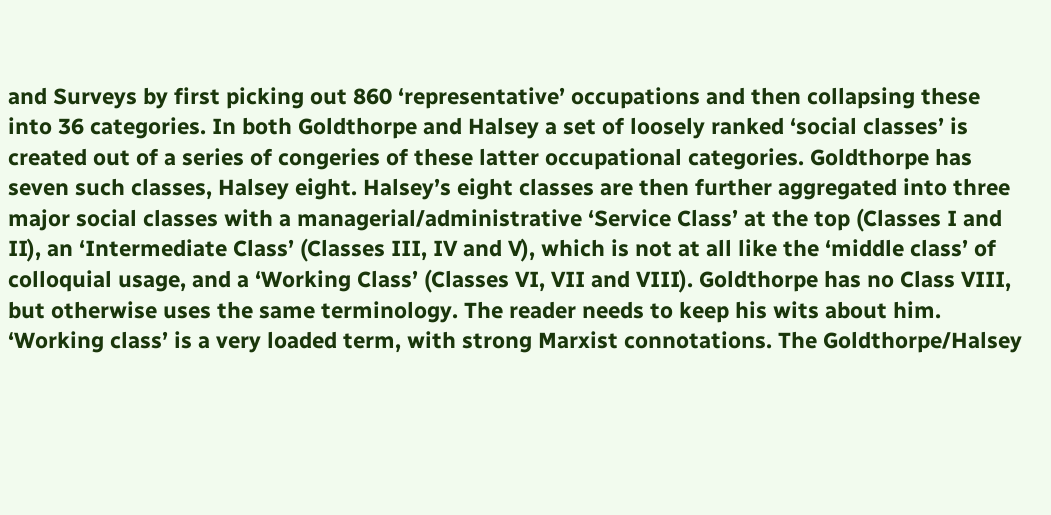and Surveys by first picking out 860 ‘representative’ occupations and then collapsing these into 36 categories. In both Goldthorpe and Halsey a set of loosely ranked ‘social classes’ is created out of a series of congeries of these latter occupational categories. Goldthorpe has seven such classes, Halsey eight. Halsey’s eight classes are then further aggregated into three major social classes with a managerial/administrative ‘Service Class’ at the top (Classes I and II), an ‘Intermediate Class’ (Classes III, IV and V), which is not at all like the ‘middle class’ of colloquial usage, and a ‘Working Class’ (Classes VI, VII and VIII). Goldthorpe has no Class VIII, but otherwise uses the same terminology. The reader needs to keep his wits about him. ‘Working class’ is a very loaded term, with strong Marxist connotations. The Goldthorpe/Halsey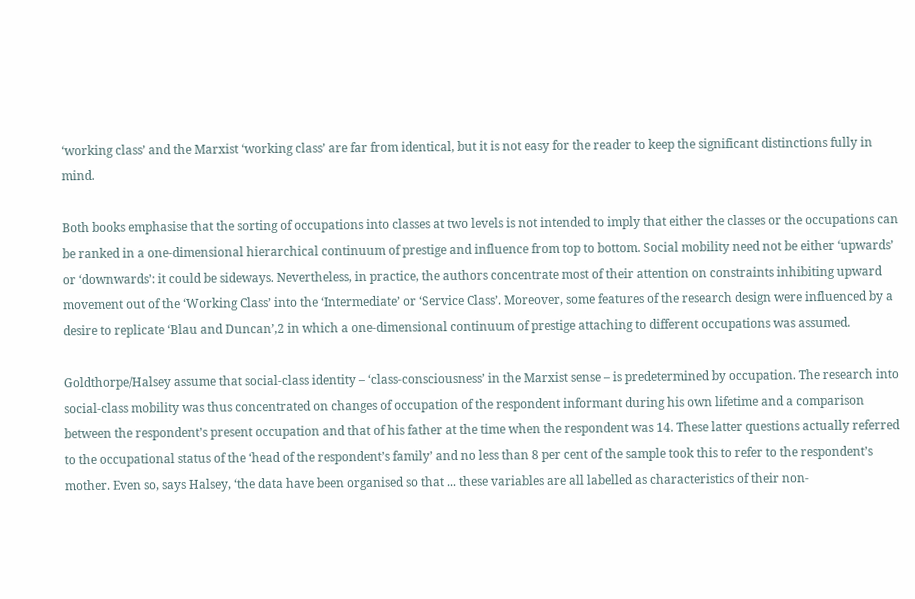‘working class’ and the Marxist ‘working class’ are far from identical, but it is not easy for the reader to keep the significant distinctions fully in mind.

Both books emphasise that the sorting of occupations into classes at two levels is not intended to imply that either the classes or the occupations can be ranked in a one-dimensional hierarchical continuum of prestige and influence from top to bottom. Social mobility need not be either ‘upwards’ or ‘downwards’: it could be sideways. Nevertheless, in practice, the authors concentrate most of their attention on constraints inhibiting upward movement out of the ‘Working Class’ into the ‘Intermediate’ or ‘Service Class’. Moreover, some features of the research design were influenced by a desire to replicate ‘Blau and Duncan’,2 in which a one-dimensional continuum of prestige attaching to different occupations was assumed.

Goldthorpe/Halsey assume that social-class identity – ‘class-consciousness’ in the Marxist sense – is predetermined by occupation. The research into social-class mobility was thus concentrated on changes of occupation of the respondent informant during his own lifetime and a comparison between the respondent’s present occupation and that of his father at the time when the respondent was 14. These latter questions actually referred to the occupational status of the ‘head of the respondent’s family’ and no less than 8 per cent of the sample took this to refer to the respondent’s mother. Even so, says Halsey, ‘the data have been organised so that ... these variables are all labelled as characteristics of their non-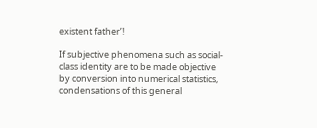existent father’!

If subjective phenomena such as social-class identity are to be made objective by conversion into numerical statistics, condensations of this general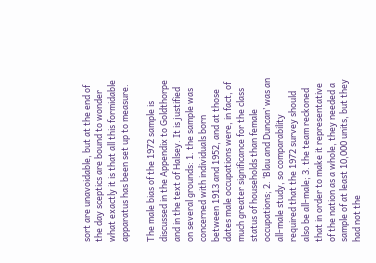sort are unavoidable, but at the end of the day sceptics are bound to wonder what exactly it is that all this formidable apparatus has been set up to measure.

The male bias of the 1972 sample is discussed in the Appendix to Goldthorpe and in the text of Halsey. It is justified on several grounds: 1. the sample was concerned with individuals born between 1913 and 1952, and at those dates male occupations were, in fact, of much greater significance for the class status of households than female occupations; 2. ‘Blau and Duncan’ was an all-male study, so comparability required that the 1972 survey should also be all-male; 3. the team reckoned that in order to make it representative of the nation as a whole, they needed a sample of at least 10,000 units, but they had not the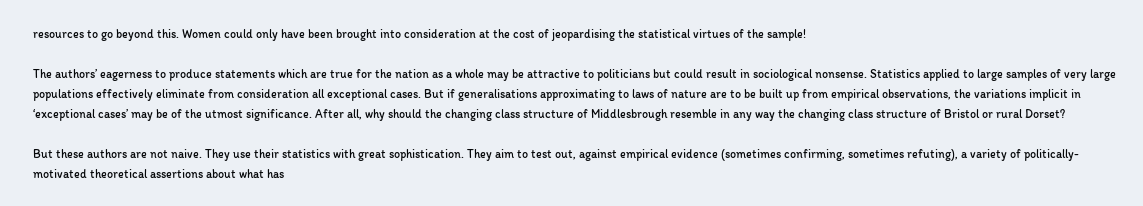resources to go beyond this. Women could only have been brought into consideration at the cost of jeopardising the statistical virtues of the sample!

The authors’ eagerness to produce statements which are true for the nation as a whole may be attractive to politicians but could result in sociological nonsense. Statistics applied to large samples of very large populations effectively eliminate from consideration all exceptional cases. But if generalisations approximating to laws of nature are to be built up from empirical observations, the variations implicit in ‘exceptional cases’ may be of the utmost significance. After all, why should the changing class structure of Middlesbrough resemble in any way the changing class structure of Bristol or rural Dorset?

But these authors are not naive. They use their statistics with great sophistication. They aim to test out, against empirical evidence (sometimes confirming, sometimes refuting), a variety of politically-motivated theoretical assertions about what has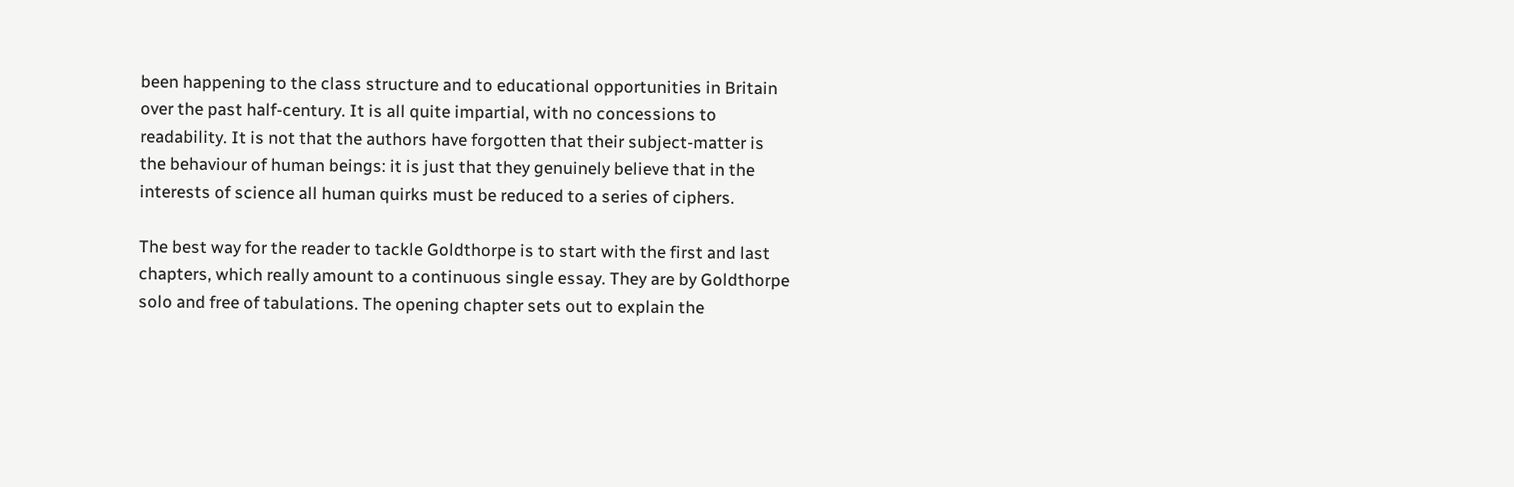been happening to the class structure and to educational opportunities in Britain over the past half-century. It is all quite impartial, with no concessions to readability. It is not that the authors have forgotten that their subject-matter is the behaviour of human beings: it is just that they genuinely believe that in the interests of science all human quirks must be reduced to a series of ciphers.

The best way for the reader to tackle Goldthorpe is to start with the first and last chapters, which really amount to a continuous single essay. They are by Goldthorpe solo and free of tabulations. The opening chapter sets out to explain the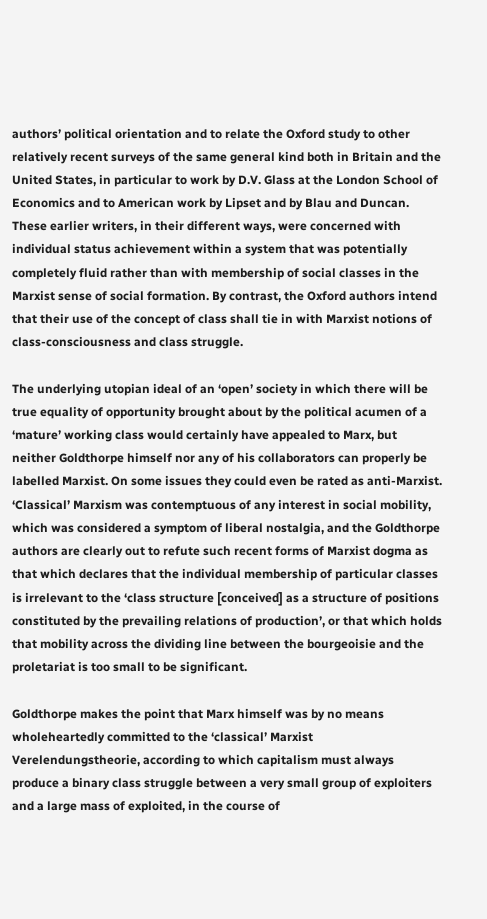authors’ political orientation and to relate the Oxford study to other relatively recent surveys of the same general kind both in Britain and the United States, in particular to work by D.V. Glass at the London School of Economics and to American work by Lipset and by Blau and Duncan. These earlier writers, in their different ways, were concerned with individual status achievement within a system that was potentially completely fluid rather than with membership of social classes in the Marxist sense of social formation. By contrast, the Oxford authors intend that their use of the concept of class shall tie in with Marxist notions of class-consciousness and class struggle.

The underlying utopian ideal of an ‘open’ society in which there will be true equality of opportunity brought about by the political acumen of a ‘mature’ working class would certainly have appealed to Marx, but neither Goldthorpe himself nor any of his collaborators can properly be labelled Marxist. On some issues they could even be rated as anti-Marxist. ‘Classical’ Marxism was contemptuous of any interest in social mobility, which was considered a symptom of liberal nostalgia, and the Goldthorpe authors are clearly out to refute such recent forms of Marxist dogma as that which declares that the individual membership of particular classes is irrelevant to the ‘class structure [conceived] as a structure of positions constituted by the prevailing relations of production’, or that which holds that mobility across the dividing line between the bourgeoisie and the proletariat is too small to be significant.

Goldthorpe makes the point that Marx himself was by no means wholeheartedly committed to the ‘classical’ Marxist Verelendungstheorie, according to which capitalism must always produce a binary class struggle between a very small group of exploiters and a large mass of exploited, in the course of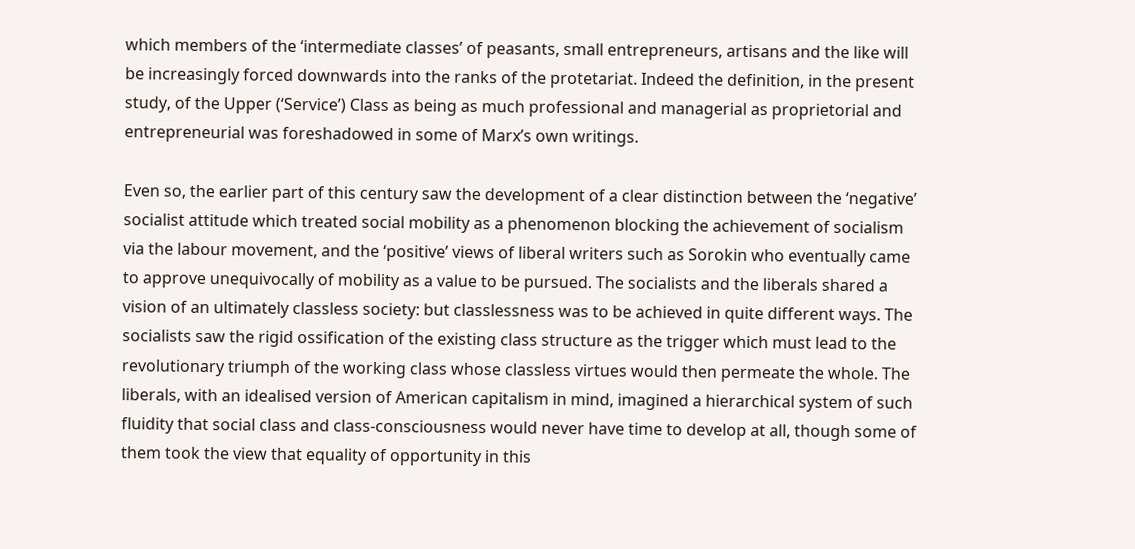which members of the ‘intermediate classes’ of peasants, small entrepreneurs, artisans and the like will be increasingly forced downwards into the ranks of the protetariat. Indeed the definition, in the present study, of the Upper (‘Service’) Class as being as much professional and managerial as proprietorial and entrepreneurial was foreshadowed in some of Marx’s own writings.

Even so, the earlier part of this century saw the development of a clear distinction between the ‘negative’ socialist attitude which treated social mobility as a phenomenon blocking the achievement of socialism via the labour movement, and the ‘positive’ views of liberal writers such as Sorokin who eventually came to approve unequivocally of mobility as a value to be pursued. The socialists and the liberals shared a vision of an ultimately classless society: but classlessness was to be achieved in quite different ways. The socialists saw the rigid ossification of the existing class structure as the trigger which must lead to the revolutionary triumph of the working class whose classless virtues would then permeate the whole. The liberals, with an idealised version of American capitalism in mind, imagined a hierarchical system of such fluidity that social class and class-consciousness would never have time to develop at all, though some of them took the view that equality of opportunity in this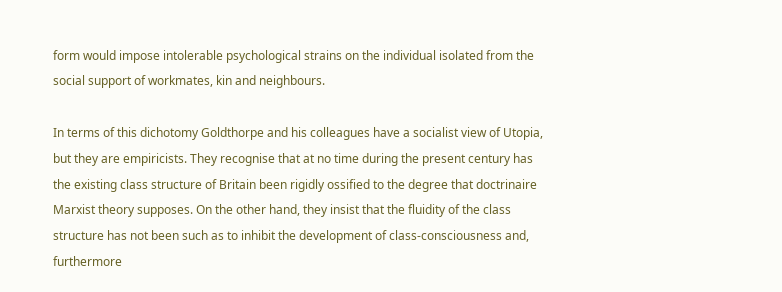form would impose intolerable psychological strains on the individual isolated from the social support of workmates, kin and neighbours.

In terms of this dichotomy Goldthorpe and his colleagues have a socialist view of Utopia, but they are empiricists. They recognise that at no time during the present century has the existing class structure of Britain been rigidly ossified to the degree that doctrinaire Marxist theory supposes. On the other hand, they insist that the fluidity of the class structure has not been such as to inhibit the development of class-consciousness and, furthermore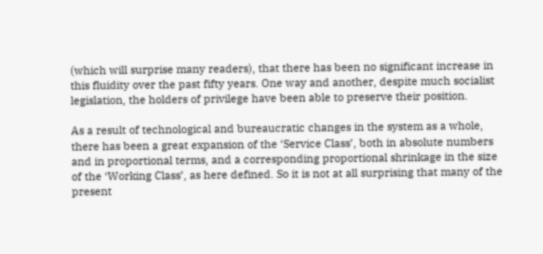(which will surprise many readers), that there has been no significant increase in this fluidity over the past fifty years. One way and another, despite much socialist legislation, the holders of privilege have been able to preserve their position.

As a result of technological and bureaucratic changes in the system as a whole, there has been a great expansion of the ‘Service Class’, both in absolute numbers and in proportional terms, and a corresponding proportional shrinkage in the size of the ‘Working Class’, as here defined. So it is not at all surprising that many of the present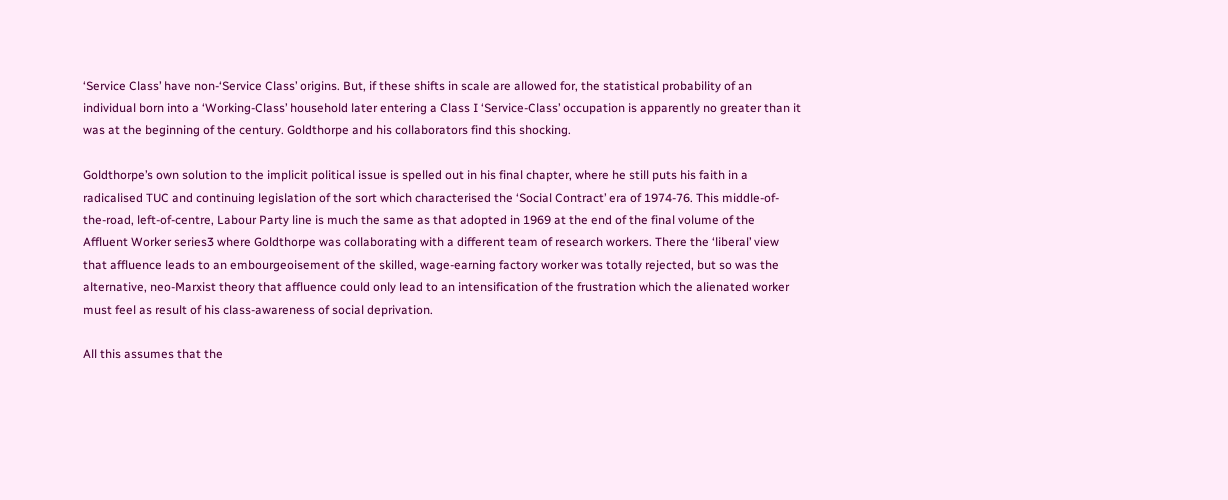‘Service Class’ have non-‘Service Class’ origins. But, if these shifts in scale are allowed for, the statistical probability of an individual born into a ‘Working-Class’ household later entering a Class I ‘Service-Class’ occupation is apparently no greater than it was at the beginning of the century. Goldthorpe and his collaborators find this shocking.

Goldthorpe’s own solution to the implicit political issue is spelled out in his final chapter, where he still puts his faith in a radicalised TUC and continuing legislation of the sort which characterised the ‘Social Contract’ era of 1974-76. This middle-of-the-road, left-of-centre, Labour Party line is much the same as that adopted in 1969 at the end of the final volume of the Affluent Worker series3 where Goldthorpe was collaborating with a different team of research workers. There the ‘liberal’ view that affluence leads to an embourgeoisement of the skilled, wage-earning factory worker was totally rejected, but so was the alternative, neo-Marxist theory that affluence could only lead to an intensification of the frustration which the alienated worker must feel as result of his class-awareness of social deprivation.

All this assumes that the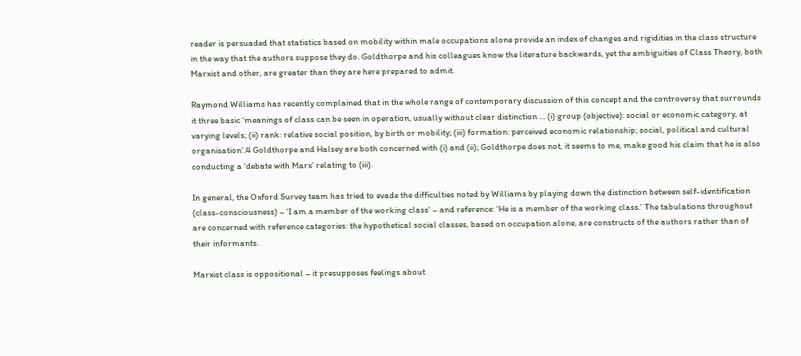reader is persuaded that statistics based on mobility within male occupations alone provide an index of changes and rigidities in the class structure in the way that the authors suppose they do. Goldthorpe and his colleagues know the literature backwards, yet the ambiguities of Class Theory, both Marxist and other, are greater than they are here prepared to admit.

Raymond Williams has recently complained that in the whole range of contemporary discussion of this concept and the controversy that surrounds it three basic ‘meanings of class can be seen in operation, usually without clear distinction ... (i) group (objective): social or economic category, at varying levels; (ii) rank: relative social position, by birth or mobility; (iii) formation: perceived economic relationship; social, political and cultural organisation’.4 Goldthorpe and Halsey are both concerned with (i) and (ii); Goldthorpe does not, it seems to me, make good his claim that he is also conducting a ‘debate with Marx’ relating to (iii).

In general, the Oxford Survey team has tried to evade the difficulties noted by Williams by playing down the distinction between self-identification (class-consciousness) – ‘I am a member of the working class’ – and reference: ‘He is a member of the working class.’ The tabulations throughout are concerned with reference categories: the hypothetical social classes, based on occupation alone, are constructs of the authors rather than of their informants.

Marxist class is oppositional – it presupposes feelings about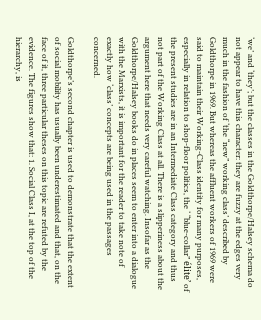‘we’ and ‘they’; but the classes in the Goldthorpe/Halsey schema do not appear to have this character: they are fuzzy at the edges very much in the fashion of ‘the “new” working class’ described by Goldthorpe in 1969. But whereas the affluent workers of 1969 were said to maintain their Working-Class identity for many purposes, especially in relation to shop-floor politics, the ‘ “blue-collar” élite’ of the present studies are in an Intermediate Class category and thus not part of the Working Class at all. There is a slipperiness about the argument here that needs very careful watching. Insofar as the Goldthorpe/Halsey books do in places seem to enter into a dialogue with the Marxists, it is important for the reader to take note of exactly how ‘class’ concepts are being used in the passages concerned.

Goldthorpe’s second chapter is used to demonstrate that the extent of social mobility has usually been underestimated and that, on the face of it, three particular theses on this topic are refuted by the evidence. The figures show that: 1. Social Class I, at the top of the hierarchy, is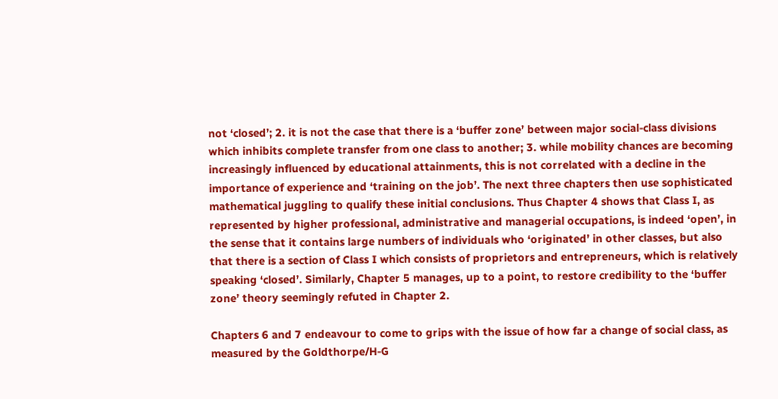not ‘closed’; 2. it is not the case that there is a ‘buffer zone’ between major social-class divisions which inhibits complete transfer from one class to another; 3. while mobility chances are becoming increasingly influenced by educational attainments, this is not correlated with a decline in the importance of experience and ‘training on the job’. The next three chapters then use sophisticated mathematical juggling to qualify these initial conclusions. Thus Chapter 4 shows that Class I, as represented by higher professional, administrative and managerial occupations, is indeed ‘open’, in the sense that it contains large numbers of individuals who ‘originated’ in other classes, but also that there is a section of Class I which consists of proprietors and entrepreneurs, which is relatively speaking ‘closed’. Similarly, Chapter 5 manages, up to a point, to restore credibility to the ‘buffer zone’ theory seemingly refuted in Chapter 2.

Chapters 6 and 7 endeavour to come to grips with the issue of how far a change of social class, as measured by the Goldthorpe/H-G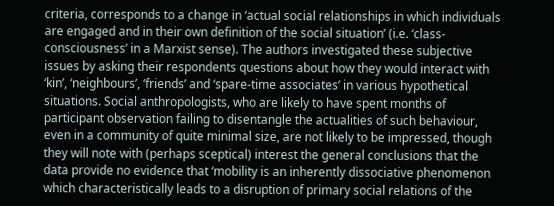criteria, corresponds to a change in ‘actual social relationships in which individuals are engaged and in their own definition of the social situation’ (i.e. ‘class-consciousness’ in a Marxist sense). The authors investigated these subjective issues by asking their respondents questions about how they would interact with ‘kin’, ‘neighbours’, ‘friends’ and ‘spare-time associates’ in various hypothetical situations. Social anthropologists, who are likely to have spent months of participant observation failing to disentangle the actualities of such behaviour, even in a community of quite minimal size, are not likely to be impressed, though they will note with (perhaps sceptical) interest the general conclusions that the data provide no evidence that ‘mobility is an inherently dissociative phenomenon which characteristically leads to a disruption of primary social relations of the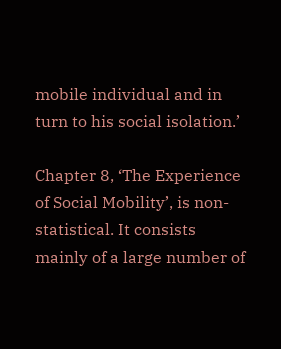mobile individual and in turn to his social isolation.’

Chapter 8, ‘The Experience of Social Mobility’, is non-statistical. It consists mainly of a large number of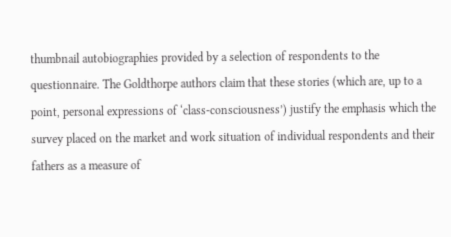thumbnail autobiographies provided by a selection of respondents to the questionnaire. The Goldthorpe authors claim that these stories (which are, up to a point, personal expressions of ‘class-consciousness’) justify the emphasis which the survey placed on the market and work situation of individual respondents and their fathers as a measure of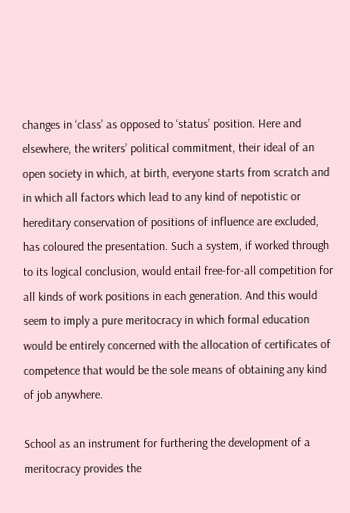changes in ‘class’ as opposed to ‘status’ position. Here and elsewhere, the writers’ political commitment, their ideal of an open society in which, at birth, everyone starts from scratch and in which all factors which lead to any kind of nepotistic or hereditary conservation of positions of influence are excluded, has coloured the presentation. Such a system, if worked through to its logical conclusion, would entail free-for-all competition for all kinds of work positions in each generation. And this would seem to imply a pure meritocracy in which formal education would be entirely concerned with the allocation of certificates of competence that would be the sole means of obtaining any kind of job anywhere.

School as an instrument for furthering the development of a meritocracy provides the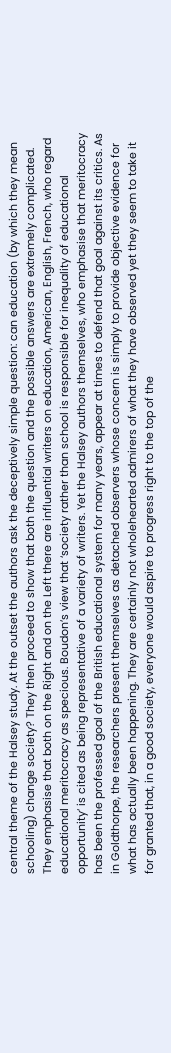central theme of the Halsey study. At the outset the authors ask the deceptively simple question: can education (by which they mean schooling) change society? They then proceed to show that both the question and the possible answers are extremely complicated. They emphasise that both on the Right and on the Left there are influential writers on education, American, English, French, who regard educational meritocracy as specious. Boudon’s view that ‘society rather than school is responsible for inequality of educational opportunity’ is cited as being representative of a variety of writers. Yet the Halsey authors themselves, who emphasise that meritocracy has been the professed goal of the British educational system for many years, appear at times to defend that goal against its critics. As in Goldthorpe, the researchers present themselves as detached observers whose concern is simply to provide objective evidence for what has actually been happening. They are certainly not wholehearted admirers of what they have observed yet they seem to take it for granted that, in a good society, everyone would aspire to progress right to the top of the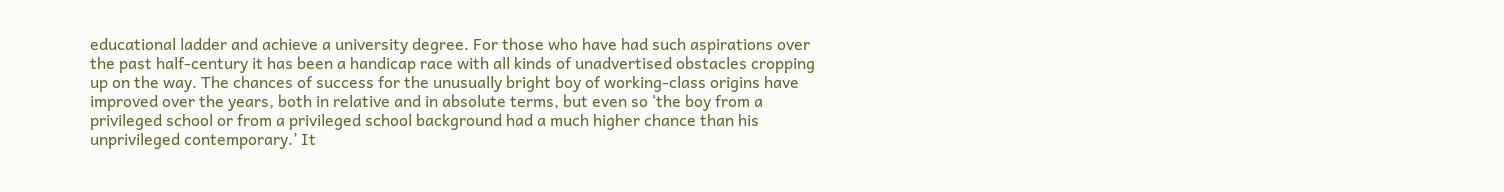educational ladder and achieve a university degree. For those who have had such aspirations over the past half-century it has been a handicap race with all kinds of unadvertised obstacles cropping up on the way. The chances of success for the unusually bright boy of working-class origins have improved over the years, both in relative and in absolute terms, but even so ‘the boy from a privileged school or from a privileged school background had a much higher chance than his unprivileged contemporary.’ It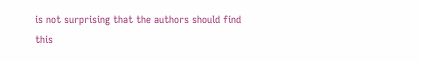is not surprising that the authors should find this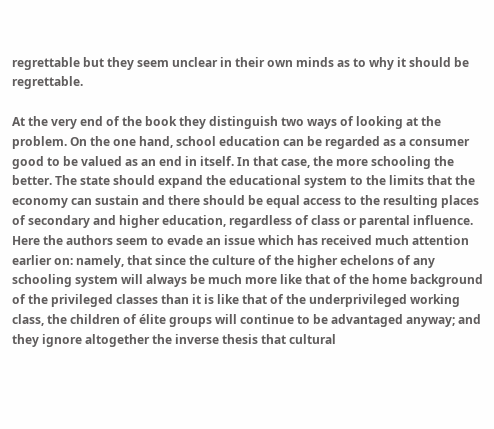regrettable but they seem unclear in their own minds as to why it should be regrettable.

At the very end of the book they distinguish two ways of looking at the problem. On the one hand, school education can be regarded as a consumer good to be valued as an end in itself. In that case, the more schooling the better. The state should expand the educational system to the limits that the economy can sustain and there should be equal access to the resulting places of secondary and higher education, regardless of class or parental influence. Here the authors seem to evade an issue which has received much attention earlier on: namely, that since the culture of the higher echelons of any schooling system will always be much more like that of the home background of the privileged classes than it is like that of the underprivileged working class, the children of élite groups will continue to be advantaged anyway; and they ignore altogether the inverse thesis that cultural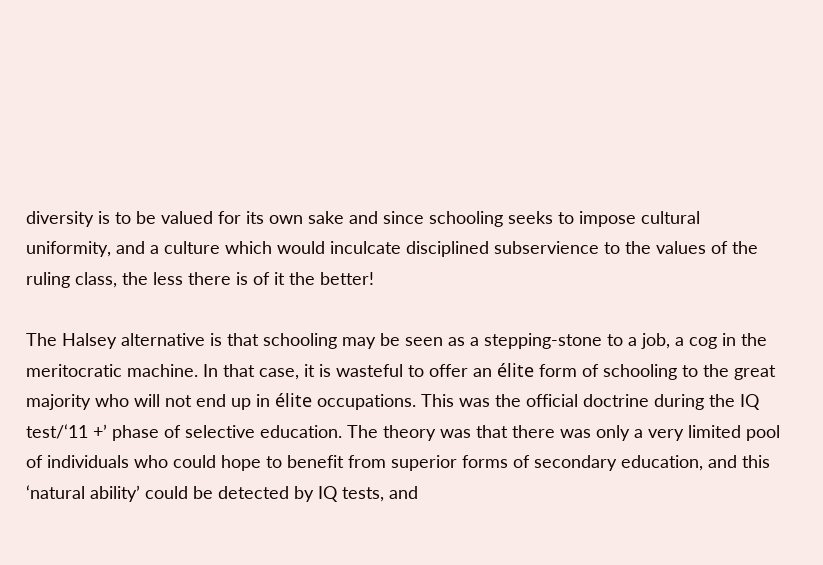diversity is to be valued for its own sake and since schooling seeks to impose cultural uniformity, and a culture which would inculcate disciplined subservience to the values of the ruling class, the less there is of it the better!

The Halsey alternative is that schooling may be seen as a stepping-stone to a job, a cog in the meritocratic machine. In that case, it is wasteful to offer an élite form of schooling to the great majority who will not end up in élite occupations. This was the official doctrine during the IQ test/‘11 +’ phase of selective education. The theory was that there was only a very limited pool of individuals who could hope to benefit from superior forms of secondary education, and this ‘natural ability’ could be detected by IQ tests, and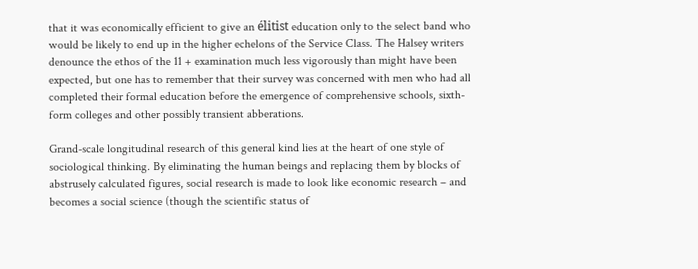that it was economically efficient to give an élitist education only to the select band who would be likely to end up in the higher echelons of the Service Class. The Halsey writers denounce the ethos of the 11 + examination much less vigorously than might have been expected, but one has to remember that their survey was concerned with men who had all completed their formal education before the emergence of comprehensive schools, sixth-form colleges and other possibly transient abberations.

Grand-scale longitudinal research of this general kind lies at the heart of one style of sociological thinking. By eliminating the human beings and replacing them by blocks of abstrusely calculated figures, social research is made to look like economic research – and becomes a social science (though the scientific status of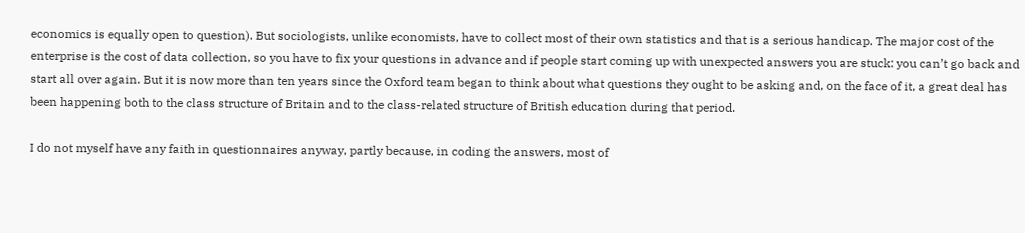economics is equally open to question). But sociologists, unlike economists, have to collect most of their own statistics and that is a serious handicap. The major cost of the enterprise is the cost of data collection, so you have to fix your questions in advance and if people start coming up with unexpected answers you are stuck: you can’t go back and start all over again. But it is now more than ten years since the Oxford team began to think about what questions they ought to be asking and, on the face of it, a great deal has been happening both to the class structure of Britain and to the class-related structure of British education during that period.

I do not myself have any faith in questionnaires anyway, partly because, in coding the answers, most of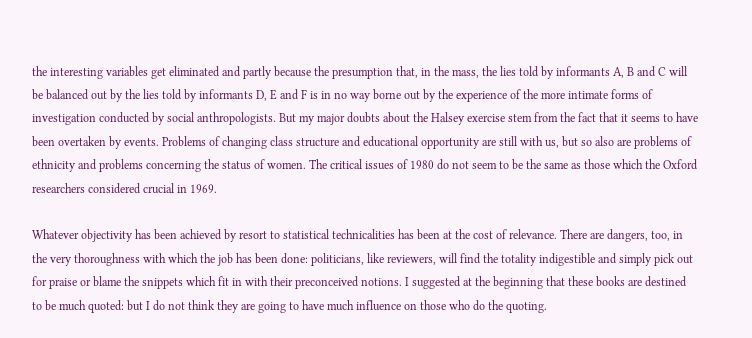the interesting variables get eliminated and partly because the presumption that, in the mass, the lies told by informants A, B and C will be balanced out by the lies told by informants D, E and F is in no way borne out by the experience of the more intimate forms of investigation conducted by social anthropologists. But my major doubts about the Halsey exercise stem from the fact that it seems to have been overtaken by events. Problems of changing class structure and educational opportunity are still with us, but so also are problems of ethnicity and problems concerning the status of women. The critical issues of 1980 do not seem to be the same as those which the Oxford researchers considered crucial in 1969.

Whatever objectivity has been achieved by resort to statistical technicalities has been at the cost of relevance. There are dangers, too, in the very thoroughness with which the job has been done: politicians, like reviewers, will find the totality indigestible and simply pick out for praise or blame the snippets which fit in with their preconceived notions. I suggested at the beginning that these books are destined to be much quoted: but I do not think they are going to have much influence on those who do the quoting.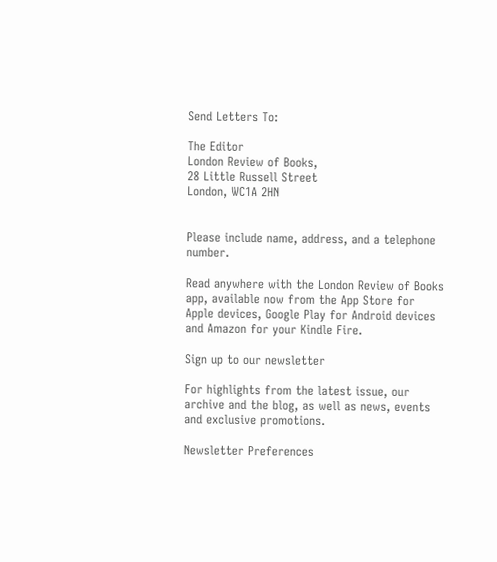Send Letters To:

The Editor
London Review of Books,
28 Little Russell Street
London, WC1A 2HN


Please include name, address, and a telephone number.

Read anywhere with the London Review of Books app, available now from the App Store for Apple devices, Google Play for Android devices and Amazon for your Kindle Fire.

Sign up to our newsletter

For highlights from the latest issue, our archive and the blog, as well as news, events and exclusive promotions.

Newsletter Preferences